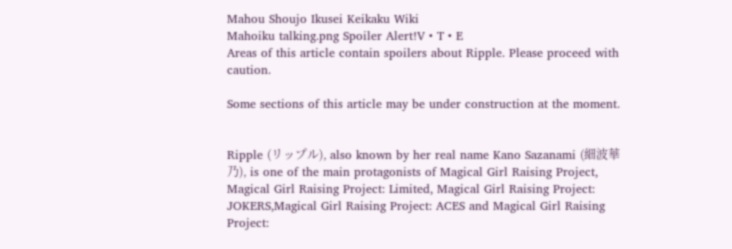Mahou Shoujo Ikusei Keikaku Wiki
Mahoiku talking.png Spoiler Alert!V • T • E
Areas of this article contain spoilers about Ripple. Please proceed with caution.

Some sections of this article may be under construction at the moment.


Ripple (リップル), also known by her real name Kano Sazanami (細波華乃), is one of the main protagonists of Magical Girl Raising Project, Magical Girl Raising Project: Limited, Magical Girl Raising Project: JOKERS,Magical Girl Raising Project: ACES and Magical Girl Raising Project: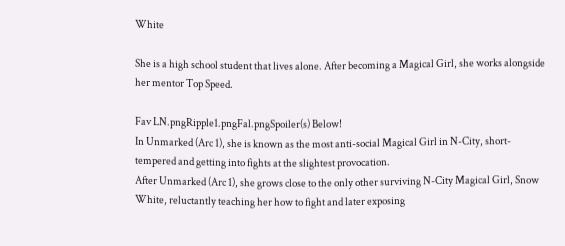White

She is a high school student that lives alone. After becoming a Magical Girl, she works alongside her mentor Top Speed.

Fav LN.pngRipple1.pngFal.pngSpoiler(s) Below!
In Unmarked (Arc 1), she is known as the most anti-social Magical Girl in N-City, short-tempered and getting into fights at the slightest provocation.
After Unmarked (Arc 1), she grows close to the only other surviving N-City Magical Girl, Snow White, reluctantly teaching her how to fight and later exposing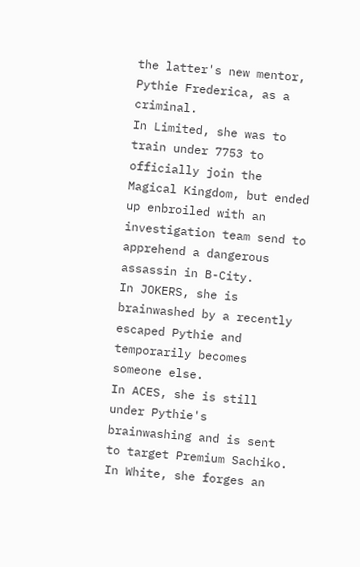the latter's new mentor, Pythie Frederica, as a criminal.
In Limited, she was to train under 7753 to officially join the Magical Kingdom, but ended up enbroiled with an investigation team send to apprehend a dangerous assassin in B-City.
In JOKERS, she is brainwashed by a recently escaped Pythie and temporarily becomes someone else.
In ACES, she is still under Pythie's brainwashing and is sent to target Premium Sachiko.
In White, she forges an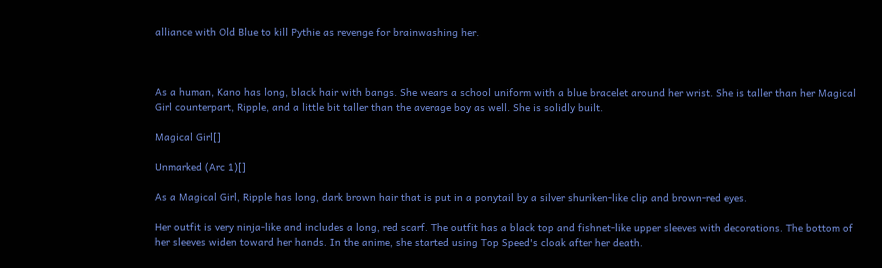alliance with Old Blue to kill Pythie as revenge for brainwashing her.



As a human, Kano has long, black hair with bangs. She wears a school uniform with a blue bracelet around her wrist. She is taller than her Magical Girl counterpart, Ripple, and a little bit taller than the average boy as well. She is solidly built.

Magical Girl[]

Unmarked (Arc 1)[]

As a Magical Girl, Ripple has long, dark brown hair that is put in a ponytail by a silver shuriken-like clip and brown-red eyes.

Her outfit is very ninja-like and includes a long, red scarf. The outfit has a black top and fishnet-like upper sleeves with decorations. The bottom of her sleeves widen toward her hands. In the anime, she started using Top Speed's cloak after her death.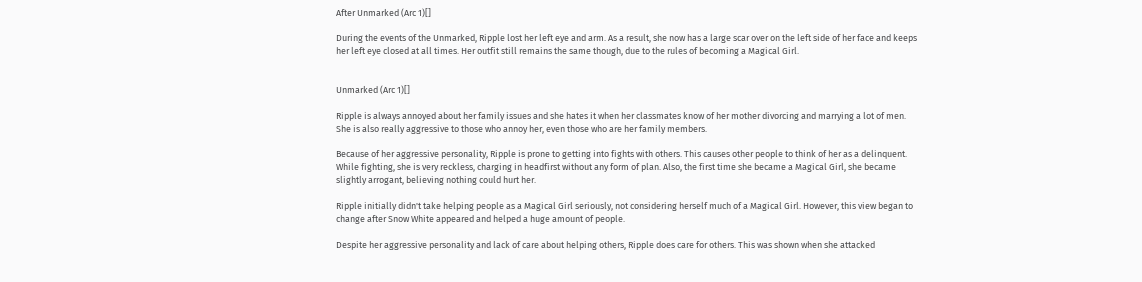After Unmarked (Arc 1)[]

During the events of the Unmarked, Ripple lost her left eye and arm. As a result, she now has a large scar over on the left side of her face and keeps her left eye closed at all times. Her outfit still remains the same though, due to the rules of becoming a Magical Girl.


Unmarked (Arc 1)[]

Ripple is always annoyed about her family issues and she hates it when her classmates know of her mother divorcing and marrying a lot of men. She is also really aggressive to those who annoy her, even those who are her family members.

Because of her aggressive personality, Ripple is prone to getting into fights with others. This causes other people to think of her as a delinquent. While fighting, she is very reckless, charging in headfirst without any form of plan. Also, the first time she became a Magical Girl, she became slightly arrogant, believing nothing could hurt her.

Ripple initially didn't take helping people as a Magical Girl seriously, not considering herself much of a Magical Girl. However, this view began to change after Snow White appeared and helped a huge amount of people.

Despite her aggressive personality and lack of care about helping others, Ripple does care for others. This was shown when she attacked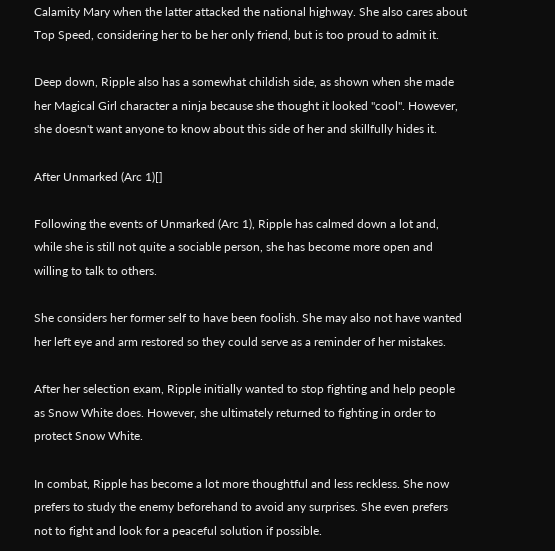Calamity Mary when the latter attacked the national highway. She also cares about Top Speed, considering her to be her only friend, but is too proud to admit it.

Deep down, Ripple also has a somewhat childish side, as shown when she made her Magical Girl character a ninja because she thought it looked "cool". However, she doesn't want anyone to know about this side of her and skillfully hides it.

After Unmarked (Arc 1)[]

Following the events of Unmarked (Arc 1), Ripple has calmed down a lot and, while she is still not quite a sociable person, she has become more open and willing to talk to others.

She considers her former self to have been foolish. She may also not have wanted her left eye and arm restored so they could serve as a reminder of her mistakes.

After her selection exam, Ripple initially wanted to stop fighting and help people as Snow White does. However, she ultimately returned to fighting in order to protect Snow White.

In combat, Ripple has become a lot more thoughtful and less reckless. She now prefers to study the enemy beforehand to avoid any surprises. She even prefers not to fight and look for a peaceful solution if possible.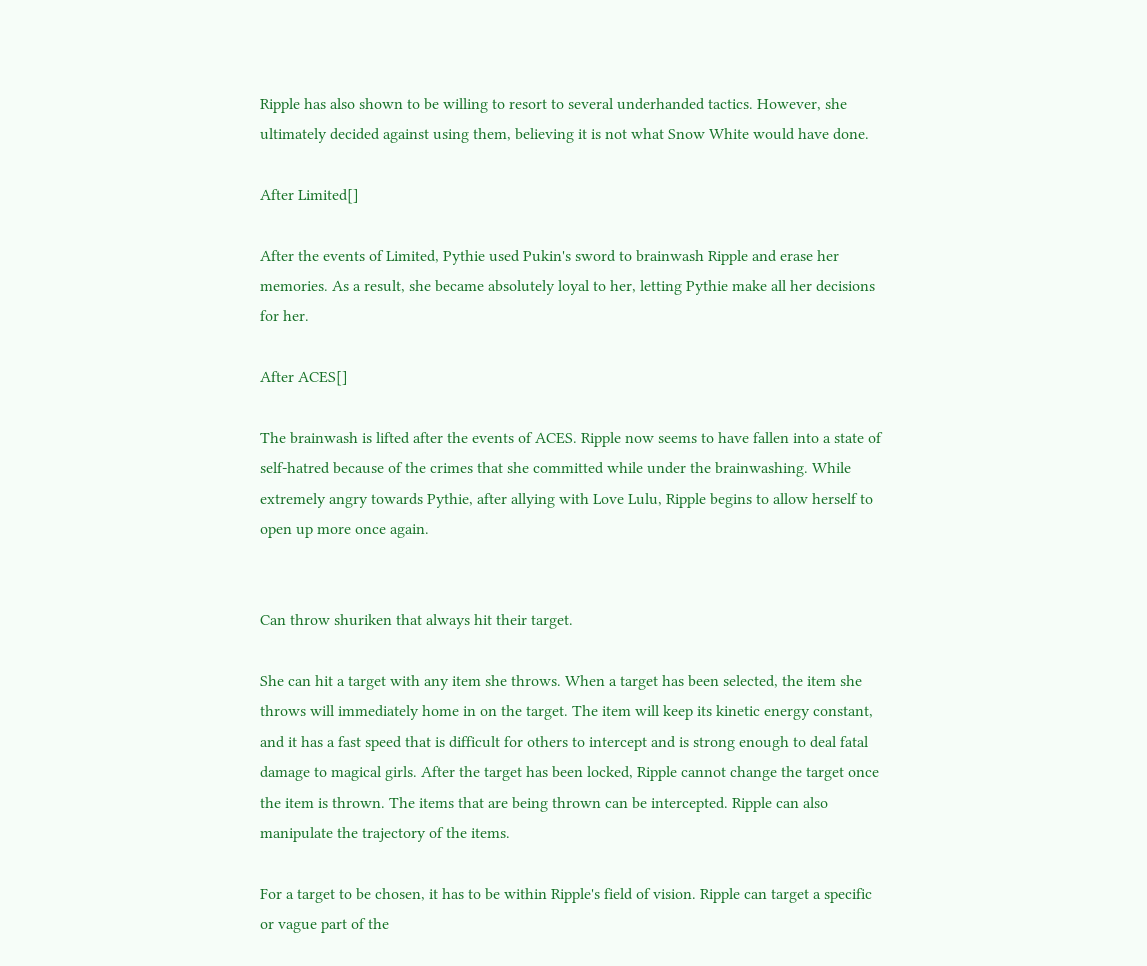Ripple has also shown to be willing to resort to several underhanded tactics. However, she ultimately decided against using them, believing it is not what Snow White would have done.

After Limited[]

After the events of Limited, Pythie used Pukin's sword to brainwash Ripple and erase her memories. As a result, she became absolutely loyal to her, letting Pythie make all her decisions for her.

After ACES[]

The brainwash is lifted after the events of ACES. Ripple now seems to have fallen into a state of self-hatred because of the crimes that she committed while under the brainwashing. While extremely angry towards Pythie, after allying with Love Lulu, Ripple begins to allow herself to open up more once again.


Can throw shuriken that always hit their target.

She can hit a target with any item she throws. When a target has been selected, the item she throws will immediately home in on the target. The item will keep its kinetic energy constant, and it has a fast speed that is difficult for others to intercept and is strong enough to deal fatal damage to magical girls. After the target has been locked, Ripple cannot change the target once the item is thrown. The items that are being thrown can be intercepted. Ripple can also manipulate the trajectory of the items.

For a target to be chosen, it has to be within Ripple's field of vision. Ripple can target a specific or vague part of the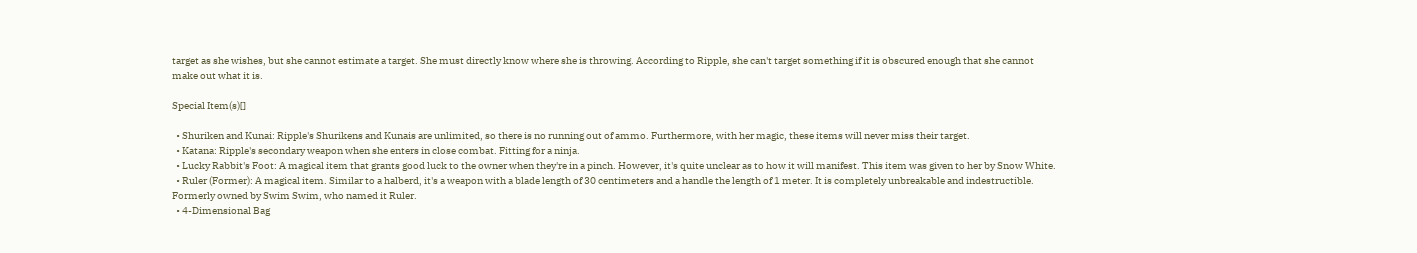target as she wishes, but she cannot estimate a target. She must directly know where she is throwing. According to Ripple, she can't target something if it is obscured enough that she cannot make out what it is.

Special Item(s)[]

  • Shuriken and Kunai: Ripple's Shurikens and Kunais are unlimited, so there is no running out of ammo. Furthermore, with her magic, these items will never miss their target.
  • Katana: Ripple's secondary weapon when she enters in close combat. Fitting for a ninja.
  • Lucky Rabbit's Foot: A magical item that grants good luck to the owner when they're in a pinch. However, it's quite unclear as to how it will manifest. This item was given to her by Snow White.
  • Ruler (Former): A magical item. Similar to a halberd, it's a weapon with a blade length of 30 centimeters and a handle the length of 1 meter. It is completely unbreakable and indestructible. Formerly owned by Swim Swim, who named it Ruler.
  • 4-Dimensional Bag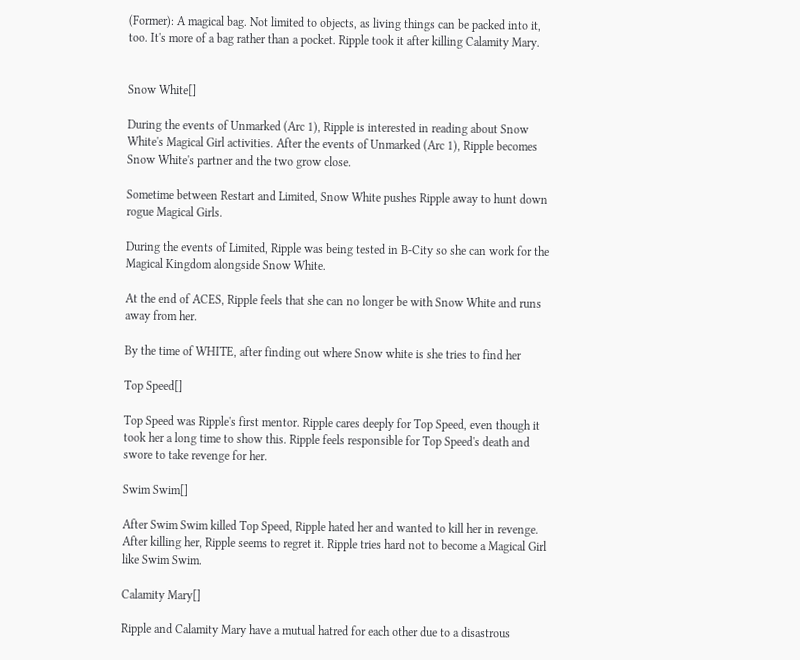(Former): A magical bag. Not limited to objects, as living things can be packed into it, too. It's more of a bag rather than a pocket. Ripple took it after killing Calamity Mary.


Snow White[]

During the events of Unmarked (Arc 1), Ripple is interested in reading about Snow White's Magical Girl activities. After the events of Unmarked (Arc 1), Ripple becomes Snow White's partner and the two grow close.

Sometime between Restart and Limited, Snow White pushes Ripple away to hunt down rogue Magical Girls.

During the events of Limited, Ripple was being tested in B-City so she can work for the Magical Kingdom alongside Snow White.

At the end of ACES, Ripple feels that she can no longer be with Snow White and runs away from her.

By the time of WHITE, after finding out where Snow white is she tries to find her

Top Speed[]

Top Speed was Ripple's first mentor. Ripple cares deeply for Top Speed, even though it took her a long time to show this. Ripple feels responsible for Top Speed's death and swore to take revenge for her.

Swim Swim[]

After Swim Swim killed Top Speed, Ripple hated her and wanted to kill her in revenge. After killing her, Ripple seems to regret it. Ripple tries hard not to become a Magical Girl like Swim Swim.

Calamity Mary[]

Ripple and Calamity Mary have a mutual hatred for each other due to a disastrous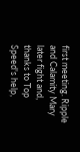first meeting. Ripple and Calamity Mary later fight and, thanks to Top Speed's help,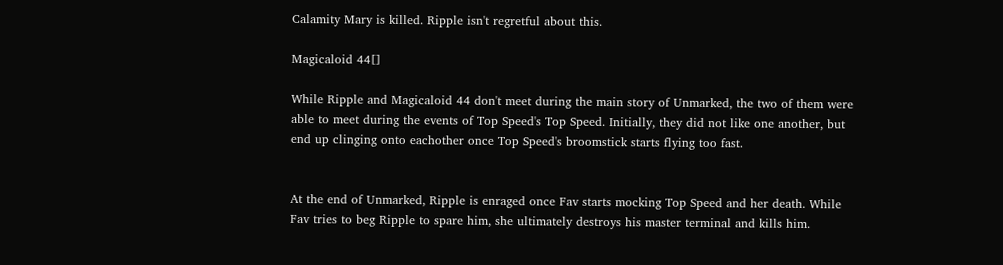Calamity Mary is killed. Ripple isn't regretful about this.

Magicaloid 44[]

While Ripple and Magicaloid 44 don't meet during the main story of Unmarked, the two of them were able to meet during the events of Top Speed's Top Speed. Initially, they did not like one another, but end up clinging onto eachother once Top Speed's broomstick starts flying too fast.


At the end of Unmarked, Ripple is enraged once Fav starts mocking Top Speed and her death. While Fav tries to beg Ripple to spare him, she ultimately destroys his master terminal and kills him.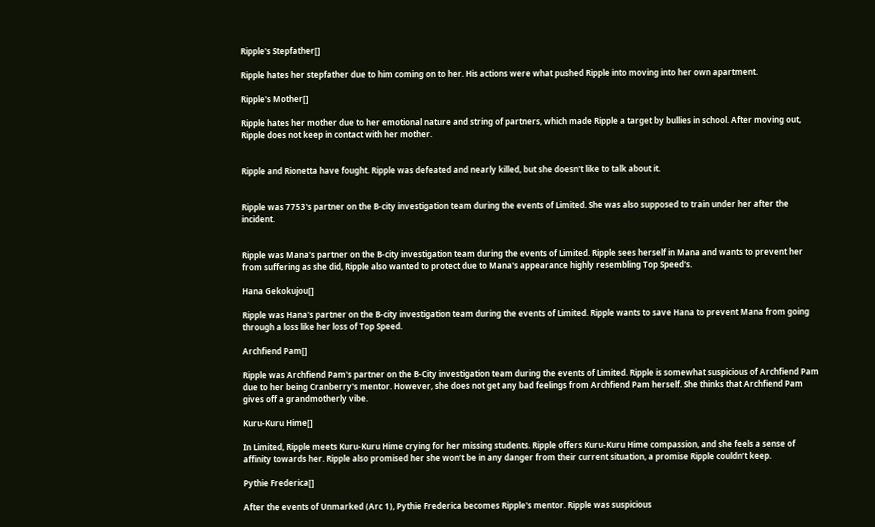Ripple's Stepfather[]

Ripple hates her stepfather due to him coming on to her. His actions were what pushed Ripple into moving into her own apartment.

Ripple's Mother[]

Ripple hates her mother due to her emotional nature and string of partners, which made Ripple a target by bullies in school. After moving out, Ripple does not keep in contact with her mother.


Ripple and Rionetta have fought. Ripple was defeated and nearly killed, but she doesn't like to talk about it.


Ripple was 7753's partner on the B-city investigation team during the events of Limited. She was also supposed to train under her after the incident.


Ripple was Mana's partner on the B-city investigation team during the events of Limited. Ripple sees herself in Mana and wants to prevent her from suffering as she did, Ripple also wanted to protect due to Mana's appearance highly resembling Top Speed's.

Hana Gekokujou[]

Ripple was Hana's partner on the B-city investigation team during the events of Limited. Ripple wants to save Hana to prevent Mana from going through a loss like her loss of Top Speed.

Archfiend Pam[]

Ripple was Archfiend Pam's partner on the B-City investigation team during the events of Limited. Ripple is somewhat suspicious of Archfiend Pam due to her being Cranberry's mentor. However, she does not get any bad feelings from Archfiend Pam herself. She thinks that Archfiend Pam gives off a grandmotherly vibe.

Kuru-Kuru Hime[]

In Limited, Ripple meets Kuru-Kuru Hime crying for her missing students. Ripple offers Kuru-Kuru Hime compassion, and she feels a sense of affinity towards her. Ripple also promised her she won’t be in any danger from their current situation, a promise Ripple couldn’t keep.

Pythie Frederica[]

After the events of Unmarked (Arc 1), Pythie Frederica becomes Ripple's mentor. Ripple was suspicious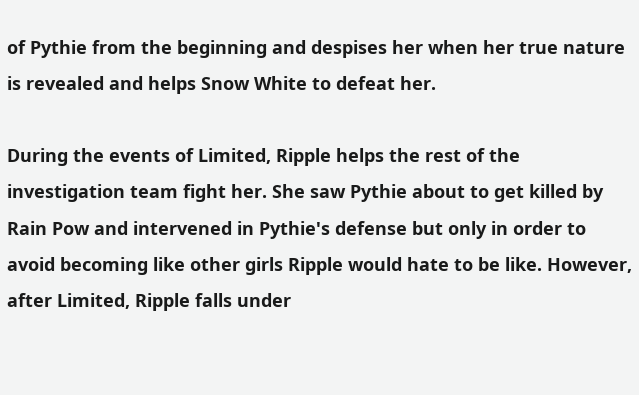of Pythie from the beginning and despises her when her true nature is revealed and helps Snow White to defeat her.

During the events of Limited, Ripple helps the rest of the investigation team fight her. She saw Pythie about to get killed by Rain Pow and intervened in Pythie's defense but only in order to avoid becoming like other girls Ripple would hate to be like. However, after Limited, Ripple falls under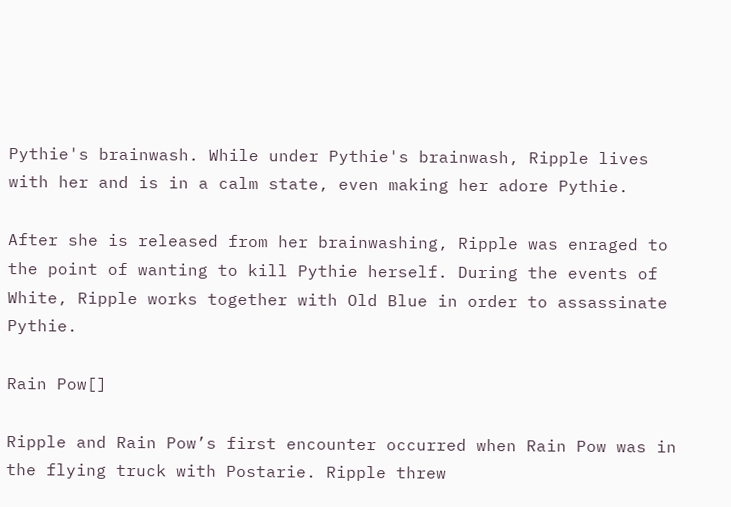Pythie's brainwash. While under Pythie's brainwash, Ripple lives with her and is in a calm state, even making her adore Pythie.

After she is released from her brainwashing, Ripple was enraged to the point of wanting to kill Pythie herself. During the events of White, Ripple works together with Old Blue in order to assassinate Pythie.

Rain Pow[]

Ripple and Rain Pow’s first encounter occurred when Rain Pow was in the flying truck with Postarie. Ripple threw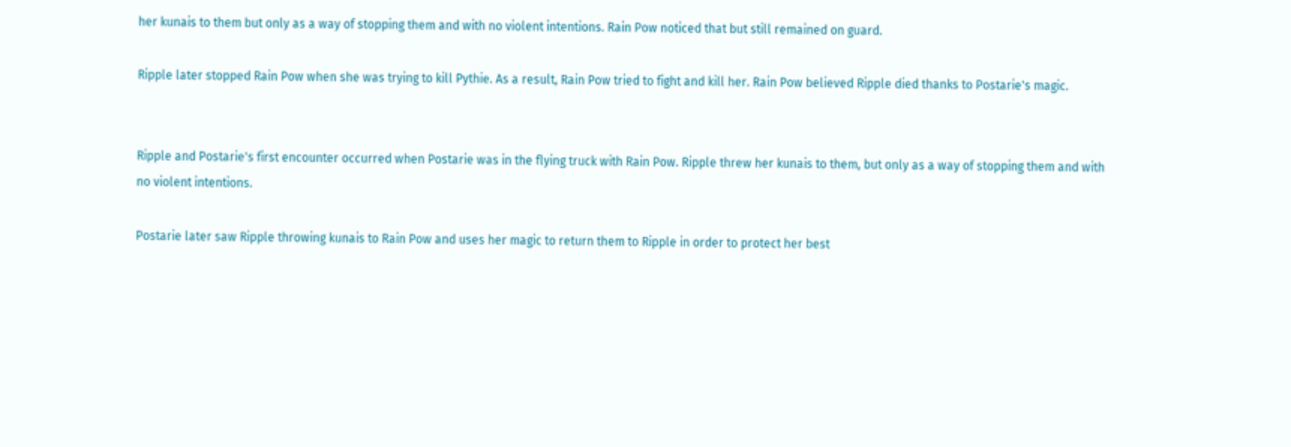her kunais to them but only as a way of stopping them and with no violent intentions. Rain Pow noticed that but still remained on guard.

Ripple later stopped Rain Pow when she was trying to kill Pythie. As a result, Rain Pow tried to fight and kill her. Rain Pow believed Ripple died thanks to Postarie's magic.


Ripple and Postarie's first encounter occurred when Postarie was in the flying truck with Rain Pow. Ripple threw her kunais to them, but only as a way of stopping them and with no violent intentions.

Postarie later saw Ripple throwing kunais to Rain Pow and uses her magic to return them to Ripple in order to protect her best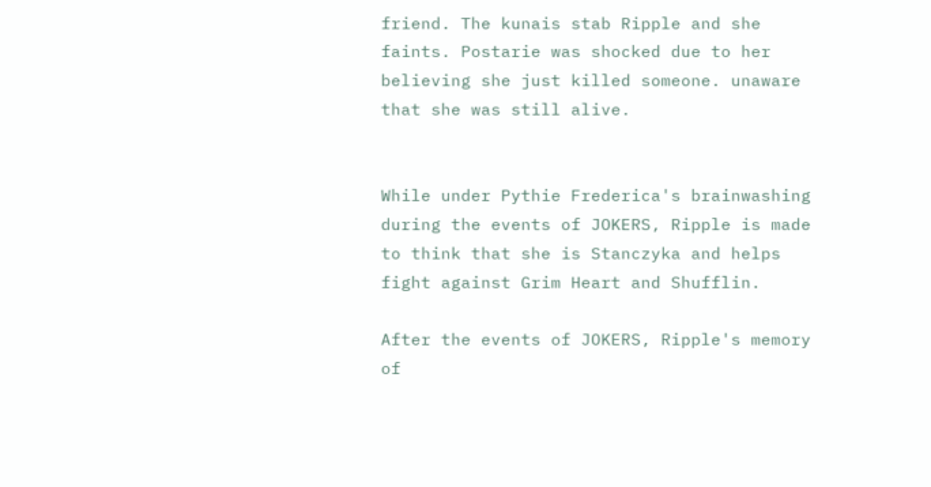friend. The kunais stab Ripple and she faints. Postarie was shocked due to her believing she just killed someone. unaware that she was still alive.


While under Pythie Frederica's brainwashing during the events of JOKERS, Ripple is made to think that she is Stanczyka and helps fight against Grim Heart and Shufflin.

After the events of JOKERS, Ripple's memory of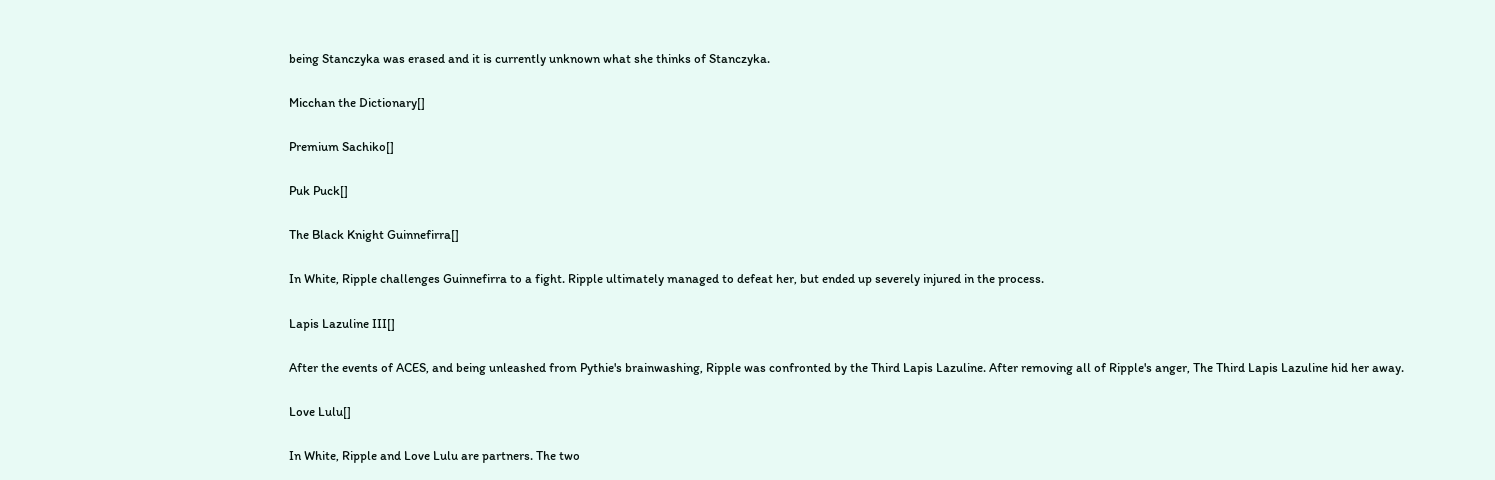being Stanczyka was erased and it is currently unknown what she thinks of Stanczyka.

Micchan the Dictionary[]

Premium Sachiko[]

Puk Puck[]

The Black Knight Guinnefirra[]

In White, Ripple challenges Guinnefirra to a fight. Ripple ultimately managed to defeat her, but ended up severely injured in the process.

Lapis Lazuline III[]

After the events of ACES, and being unleashed from Pythie's brainwashing, Ripple was confronted by the Third Lapis Lazuline. After removing all of Ripple's anger, The Third Lapis Lazuline hid her away.

Love Lulu[]

In White, Ripple and Love Lulu are partners. The two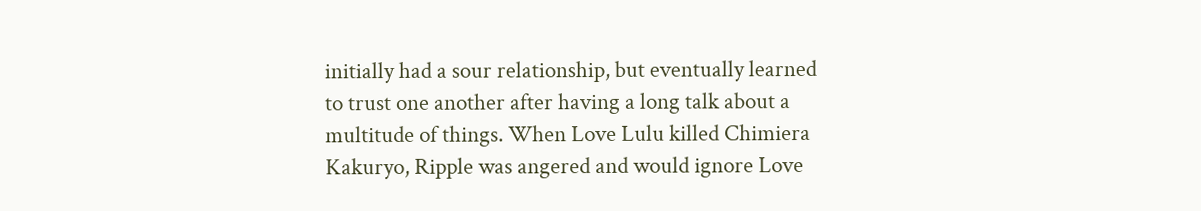initially had a sour relationship, but eventually learned to trust one another after having a long talk about a multitude of things. When Love Lulu killed Chimiera Kakuryo, Ripple was angered and would ignore Love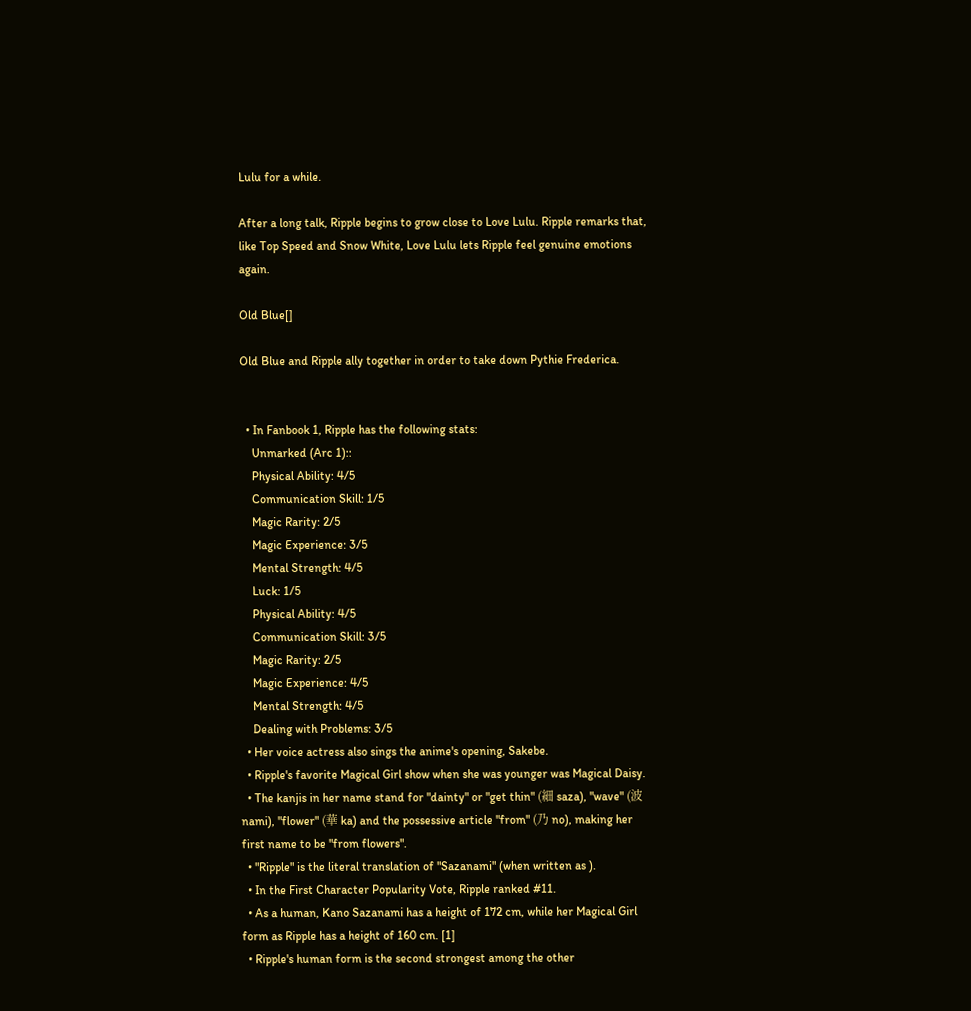Lulu for a while.

After a long talk, Ripple begins to grow close to Love Lulu. Ripple remarks that, like Top Speed and Snow White, Love Lulu lets Ripple feel genuine emotions again.

Old Blue[]

Old Blue and Ripple ally together in order to take down Pythie Frederica.


  • In Fanbook 1, Ripple has the following stats:
    Unmarked (Arc 1)::
    Physical Ability: 4/5
    Communication Skill: 1/5
    Magic Rarity: 2/5
    Magic Experience: 3/5
    Mental Strength: 4/5
    Luck: 1/5
    Physical Ability: 4/5
    Communication Skill: 3/5
    Magic Rarity: 2/5
    Magic Experience: 4/5
    Mental Strength: 4/5
    Dealing with Problems: 3/5
  • Her voice actress also sings the anime's opening, Sakebe.
  • Ripple's favorite Magical Girl show when she was younger was Magical Daisy.
  • The kanjis in her name stand for "dainty" or "get thin" (細 saza), "wave" (波 nami), "flower" (華 ka) and the possessive article "from" (乃 no), making her first name to be "from flowers".
  • "Ripple" is the literal translation of "Sazanami" (when written as ).
  • In the First Character Popularity Vote, Ripple ranked #11.
  • As a human, Kano Sazanami has a height of 172 cm, while her Magical Girl form as Ripple has a height of 160 cm. [1]
  • Ripple's human form is the second strongest among the other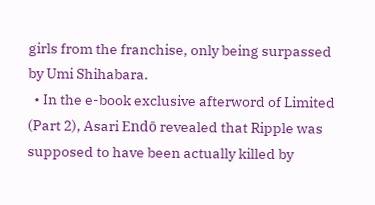girls from the franchise, only being surpassed by Umi Shihabara.
  • In the e-book exclusive afterword of Limited (Part 2), Asari Endō revealed that Ripple was supposed to have been actually killed by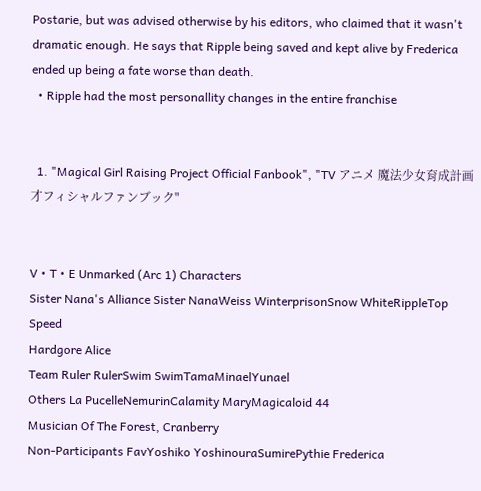Postarie, but was advised otherwise by his editors, who claimed that it wasn't dramatic enough. He says that Ripple being saved and kept alive by Frederica ended up being a fate worse than death.
  • Ripple had the most personallity changes in the entire franchise


  1. "Magical Girl Raising Project Official Fanbook", "TV アニメ 魔法少女育成計画 才フィシャルファンブック"


V • T • E Unmarked (Arc 1) Characters
Sister Nana's Alliance Sister NanaWeiss WinterprisonSnow WhiteRippleTop Speed
Hardgore Alice
Team Ruler RulerSwim SwimTamaMinaelYunael
Others La PucelleNemurinCalamity MaryMagicaloid 44
Musician Of The Forest, Cranberry
Non-Participants FavYoshiko YoshinouraSumirePythie Frederica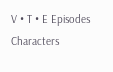V • T • E Episodes Characters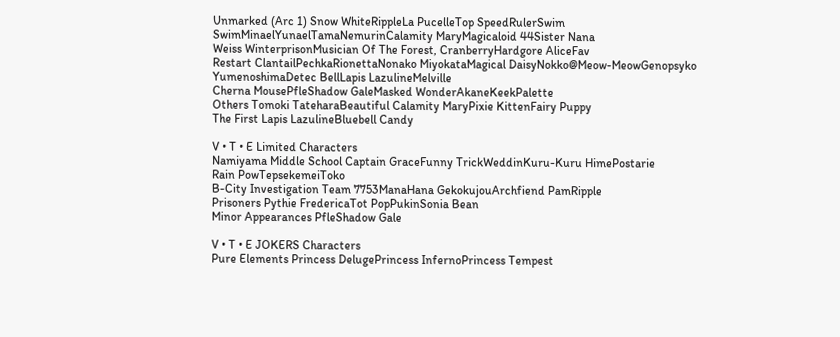Unmarked (Arc 1) Snow WhiteRippleLa PucelleTop SpeedRulerSwim SwimMinaelYunaelTamaNemurinCalamity MaryMagicaloid 44Sister Nana
Weiss WinterprisonMusician Of The Forest, CranberryHardgore AliceFav
Restart ClantailPechkaRionettaNonako MiyokataMagical DaisyNokko@Meow-MeowGenopsyko YumenoshimaDetec BellLapis LazulineMelville
Cherna MousePfleShadow GaleMasked WonderAkaneKeekPalette
Others Tomoki TateharaBeautiful Calamity MaryPixie KittenFairy Puppy
The First Lapis LazulineBluebell Candy

V • T • E Limited Characters
Namiyama Middle School Captain GraceFunny TrickWeddinKuru-Kuru HimePostarie
Rain PowTepsekemeiToko
B-City Investigation Team 7753ManaHana GekokujouArchfiend PamRipple
Prisoners Pythie FredericaTot PopPukinSonia Bean
Minor Appearances PfleShadow Gale

V • T • E JOKERS Characters
Pure Elements Princess DelugePrincess InfernoPrincess Tempest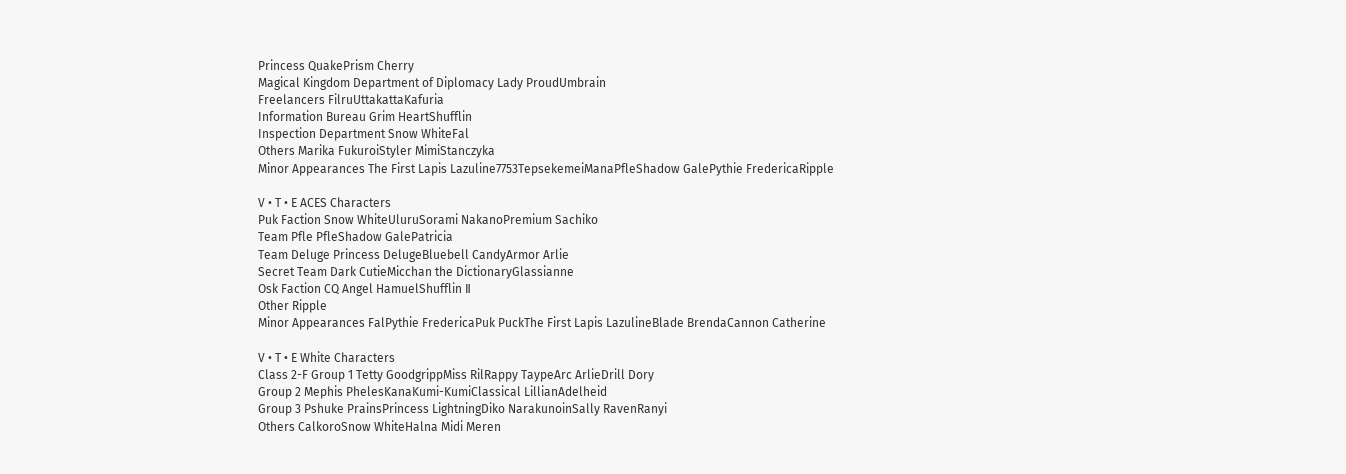Princess QuakePrism Cherry
Magical Kingdom Department of Diplomacy Lady ProudUmbrain
Freelancers FilruUttakattaKafuria
Information Bureau Grim HeartShufflin
Inspection Department Snow WhiteFal
Others Marika FukuroiStyler MimiStanczyka
Minor Appearances The First Lapis Lazuline7753TepsekemeiManaPfleShadow GalePythie FredericaRipple

V • T • E ACES Characters
Puk Faction Snow WhiteUluruSorami NakanoPremium Sachiko
Team Pfle PfleShadow GalePatricia
Team Deluge Princess DelugeBluebell CandyArmor Arlie
Secret Team Dark CutieMicchan the DictionaryGlassianne
Osk Faction CQ Angel HamuelShufflin Ⅱ
Other Ripple
Minor Appearances FalPythie FredericaPuk PuckThe First Lapis LazulineBlade BrendaCannon Catherine

V • T • E White Characters
Class 2-F Group 1 Tetty GoodgrippMiss RilRappy TaypeArc ArlieDrill Dory
Group 2 Mephis PhelesKanaKumi-KumiClassical LillianAdelheid
Group 3 Pshuke PrainsPrincess LightningDiko NarakunoinSally RavenRanyi
Others CalkoroSnow WhiteHalna Midi Meren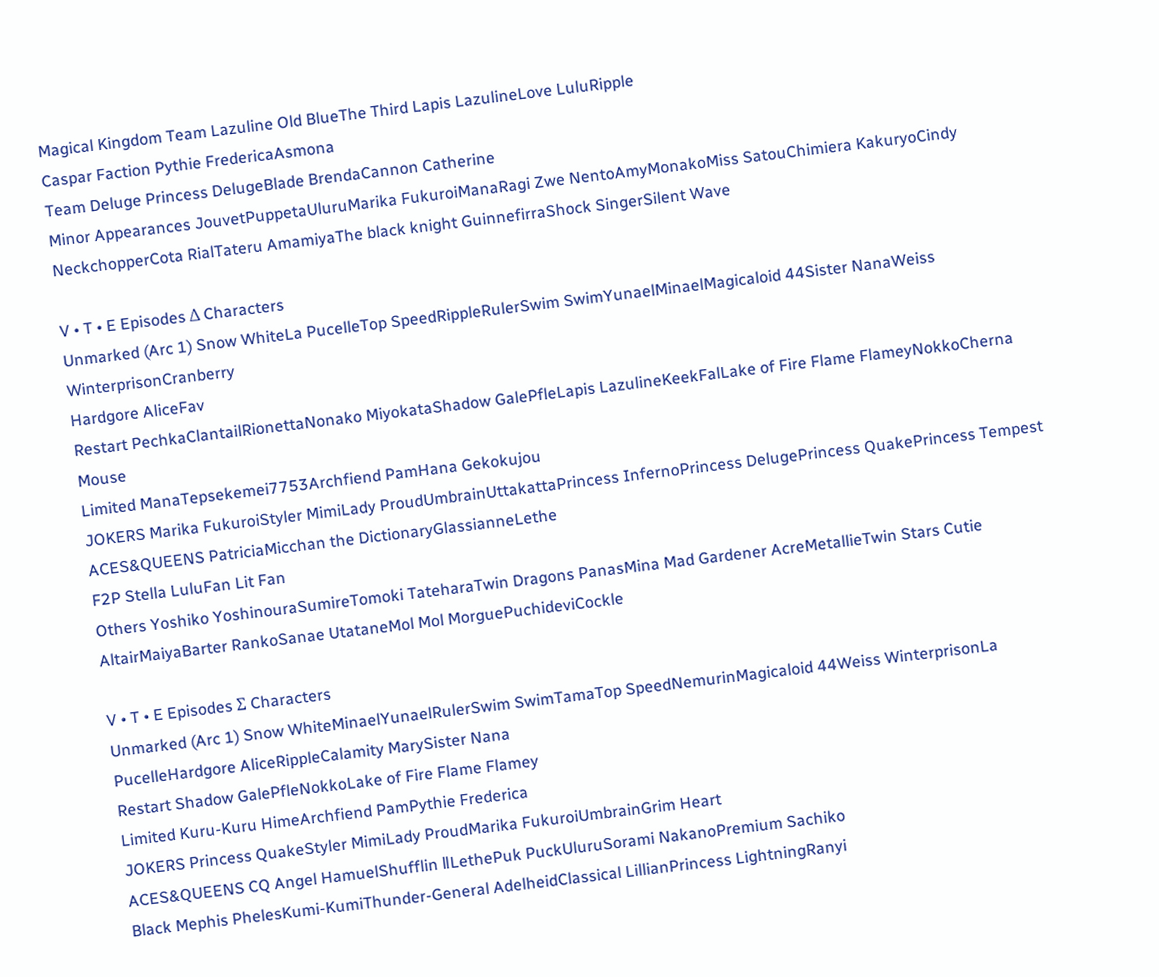Magical Kingdom Team Lazuline Old BlueThe Third Lapis LazulineLove LuluRipple
Caspar Faction Pythie FredericaAsmona
Team Deluge Princess DelugeBlade BrendaCannon Catherine
Minor Appearances JouvetPuppetaUluruMarika FukuroiManaRagi Zwe NentoAmyMonakoMiss SatouChimiera KakuryoCindy NeckchopperCota RialTateru AmamiyaThe black knight GuinnefirraShock SingerSilent Wave

V • T • E Episodes Δ Characters
Unmarked (Arc 1) Snow WhiteLa PucelleTop SpeedRippleRulerSwim SwimYunaelMinaelMagicaloid 44Sister NanaWeiss WinterprisonCranberry
Hardgore AliceFav
Restart PechkaClantailRionettaNonako MiyokataShadow GalePfleLapis LazulineKeekFalLake of Fire Flame FlameyNokkoCherna Mouse
Limited ManaTepsekemei7753Archfiend PamHana Gekokujou
JOKERS Marika FukuroiStyler MimiLady ProudUmbrainUttakattaPrincess InfernoPrincess DelugePrincess QuakePrincess Tempest
ACES&QUEENS PatriciaMicchan the DictionaryGlassianneLethe
F2P Stella LuluFan Lit Fan
Others Yoshiko YoshinouraSumireTomoki TateharaTwin Dragons PanasMina Mad Gardener AcreMetallieTwin Stars Cutie AltairMaiyaBarter RankoSanae UtataneMol Mol MorguePuchideviCockle

V • T • E Episodes Σ Characters
Unmarked (Arc 1) Snow WhiteMinaelYunaelRulerSwim SwimTamaTop SpeedNemurinMagicaloid 44Weiss WinterprisonLa PucelleHardgore AliceRippleCalamity MarySister Nana
Restart Shadow GalePfleNokkoLake of Fire Flame Flamey
Limited Kuru-Kuru HimeArchfiend PamPythie Frederica
JOKERS Princess QuakeStyler MimiLady ProudMarika FukuroiUmbrainGrim Heart
ACES&QUEENS CQ Angel HamuelShufflin ⅡLethePuk PuckUluruSorami NakanoPremium Sachiko
Black Mephis PhelesKumi-KumiThunder-General AdelheidClassical LillianPrincess LightningRanyi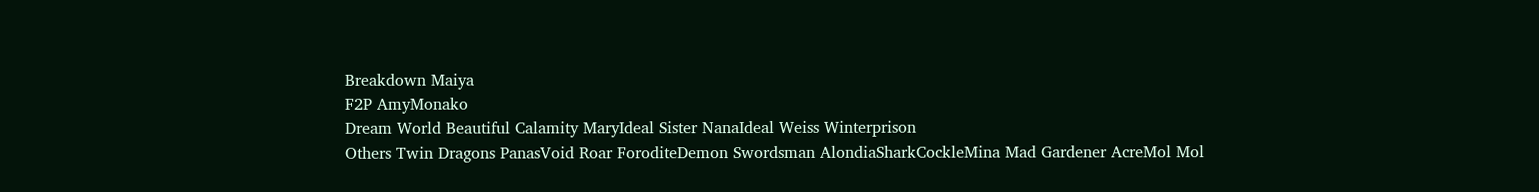Breakdown Maiya
F2P AmyMonako
Dream World Beautiful Calamity MaryIdeal Sister NanaIdeal Weiss Winterprison
Others Twin Dragons PanasVoid Roar ForoditeDemon Swordsman AlondiaSharkCockleMina Mad Gardener AcreMol Mol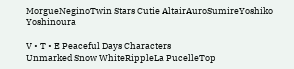MorgueNeginoTwin Stars Cutie AltairAuroSumireYoshiko Yoshinoura

V • T • E Peaceful Days Characters
Unmarked Snow WhiteRippleLa PucelleTop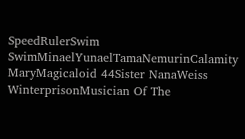SpeedRulerSwim SwimMinaelYunaelTamaNemurinCalamity MaryMagicaloid 44Sister NanaWeiss WinterprisonMusician Of The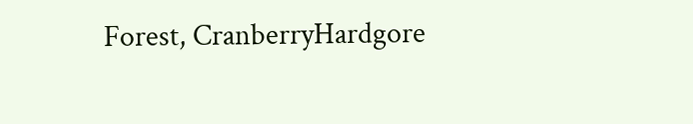Forest, CranberryHardgore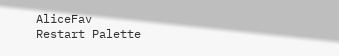AliceFav
Restart Palette